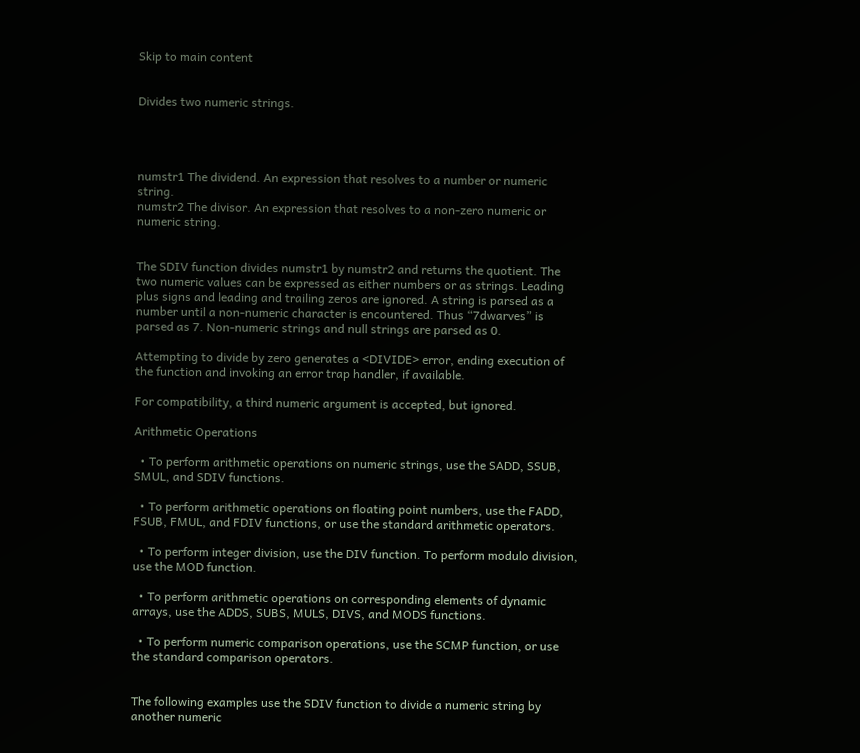Skip to main content


Divides two numeric strings.




numstr1 The dividend. An expression that resolves to a number or numeric string.
numstr2 The divisor. An expression that resolves to a non-zero numeric or numeric string.


The SDIV function divides numstr1 by numstr2 and returns the quotient. The two numeric values can be expressed as either numbers or as strings. Leading plus signs and leading and trailing zeros are ignored. A string is parsed as a number until a non-numeric character is encountered. Thus “7dwarves” is parsed as 7. Non-numeric strings and null strings are parsed as 0.

Attempting to divide by zero generates a <DIVIDE> error, ending execution of the function and invoking an error trap handler, if available.

For compatibility, a third numeric argument is accepted, but ignored.

Arithmetic Operations

  • To perform arithmetic operations on numeric strings, use the SADD, SSUB, SMUL, and SDIV functions.

  • To perform arithmetic operations on floating point numbers, use the FADD, FSUB, FMUL, and FDIV functions, or use the standard arithmetic operators.

  • To perform integer division, use the DIV function. To perform modulo division, use the MOD function.

  • To perform arithmetic operations on corresponding elements of dynamic arrays, use the ADDS, SUBS, MULS, DIVS, and MODS functions.

  • To perform numeric comparison operations, use the SCMP function, or use the standard comparison operators.


The following examples use the SDIV function to divide a numeric string by another numeric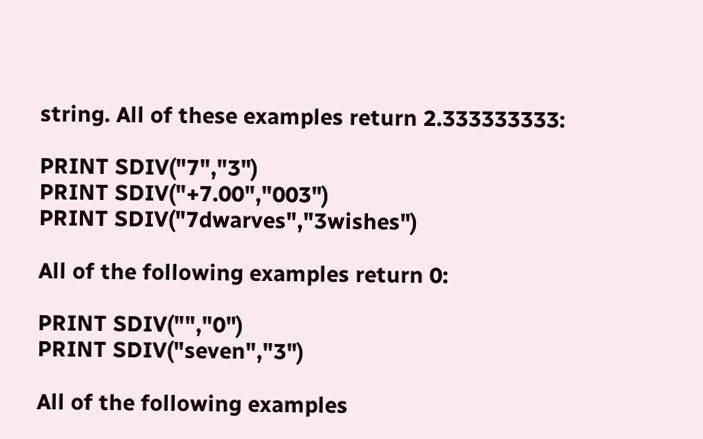string. All of these examples return 2.333333333:

PRINT SDIV("7","3")
PRINT SDIV("+7.00","003")
PRINT SDIV("7dwarves","3wishes")

All of the following examples return 0:

PRINT SDIV("","0")
PRINT SDIV("seven","3")

All of the following examples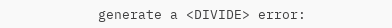generate a <DIVIDE> error: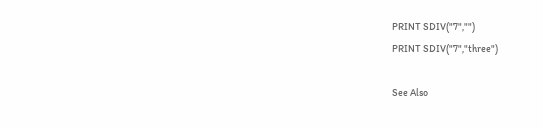PRINT SDIV("7","")
PRINT SDIV("7","three")

See Also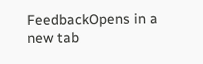FeedbackOpens in a new tab